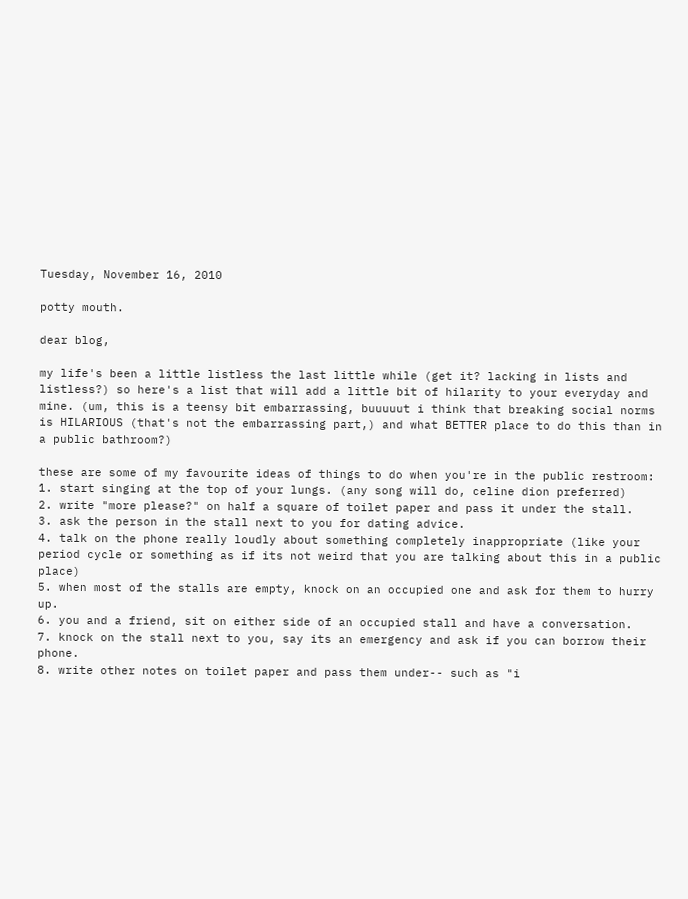Tuesday, November 16, 2010

potty mouth.

dear blog,

my life's been a little listless the last little while (get it? lacking in lists and listless?) so here's a list that will add a little bit of hilarity to your everyday and mine. (um, this is a teensy bit embarrassing, buuuuut i think that breaking social norms is HILARIOUS (that's not the embarrassing part,) and what BETTER place to do this than in a public bathroom?)

these are some of my favourite ideas of things to do when you're in the public restroom:
1. start singing at the top of your lungs. (any song will do, celine dion preferred)
2. write "more please?" on half a square of toilet paper and pass it under the stall.
3. ask the person in the stall next to you for dating advice.
4. talk on the phone really loudly about something completely inappropriate (like your period cycle or something as if its not weird that you are talking about this in a public place)
5. when most of the stalls are empty, knock on an occupied one and ask for them to hurry up.
6. you and a friend, sit on either side of an occupied stall and have a conversation.
7. knock on the stall next to you, say its an emergency and ask if you can borrow their phone.
8. write other notes on toilet paper and pass them under-- such as "i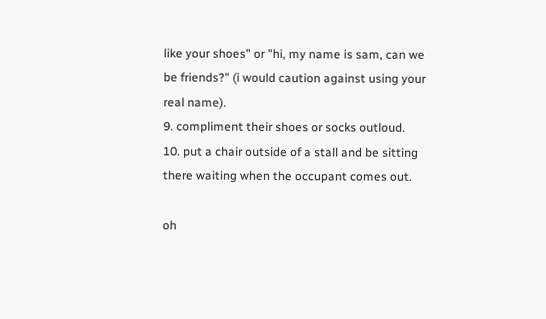like your shoes" or "hi, my name is sam, can we be friends?" (i would caution against using your real name).
9. compliment their shoes or socks outloud.
10. put a chair outside of a stall and be sitting there waiting when the occupant comes out.

oh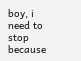boy, i need to stop because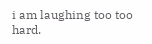i am laughing too too hard.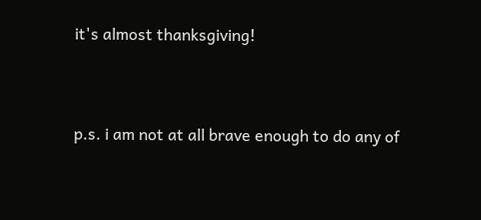it's almost thanksgiving!


p.s. i am not at all brave enough to do any of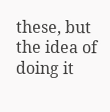these, but the idea of doing it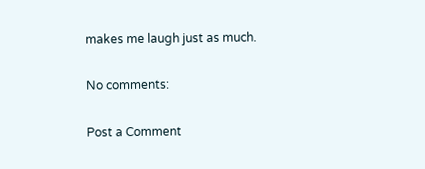makes me laugh just as much.

No comments:

Post a Comment